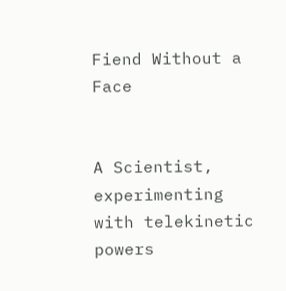Fiend Without a Face


A Scientist, experimenting with telekinetic powers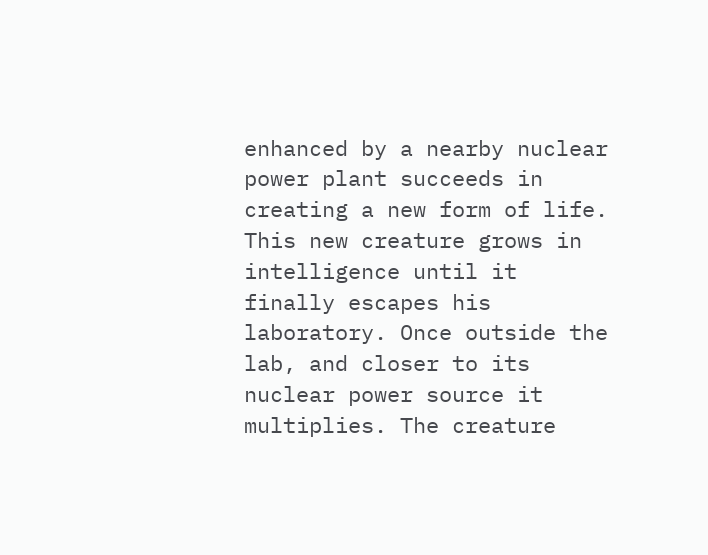enhanced by a nearby nuclear power plant succeeds in creating a new form of life. This new creature grows in intelligence until it finally escapes his laboratory. Once outside the lab, and closer to its nuclear power source it multiplies. The creature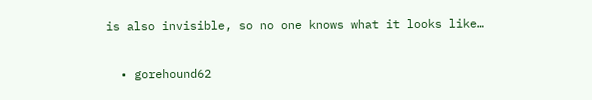is also invisible, so no one knows what it looks like…

  • gorehound62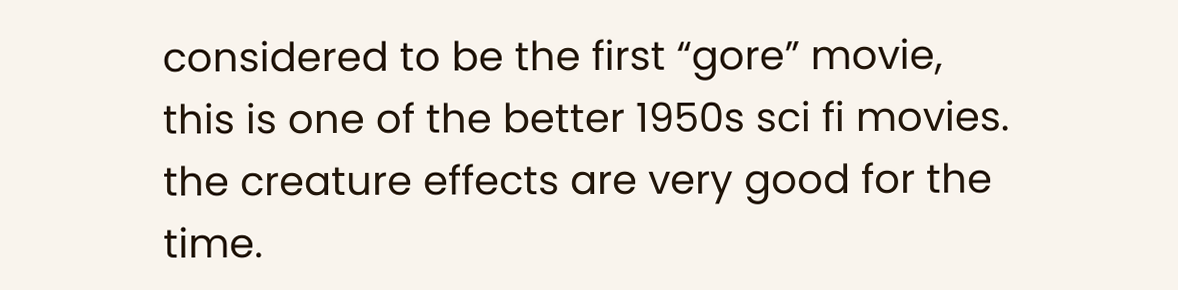considered to be the first “gore” movie, this is one of the better 1950s sci fi movies. the creature effects are very good for the time.